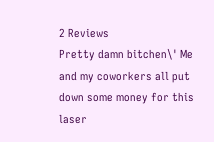2 Reviews
Pretty damn bitchen\' Me and my coworkers all put down some money for this laser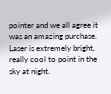pointer and we all agree it was an amazing purchase. Laser is extremely bright, really cool to point in the sky at night.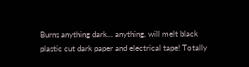Burns anything dark... anything, will melt black plastic cut dark paper and electrical tape! Totally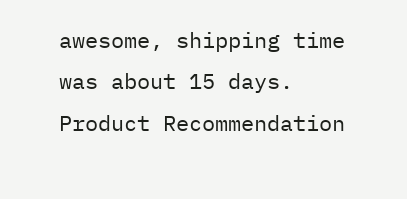awesome, shipping time was about 15 days.
Product Recommendation